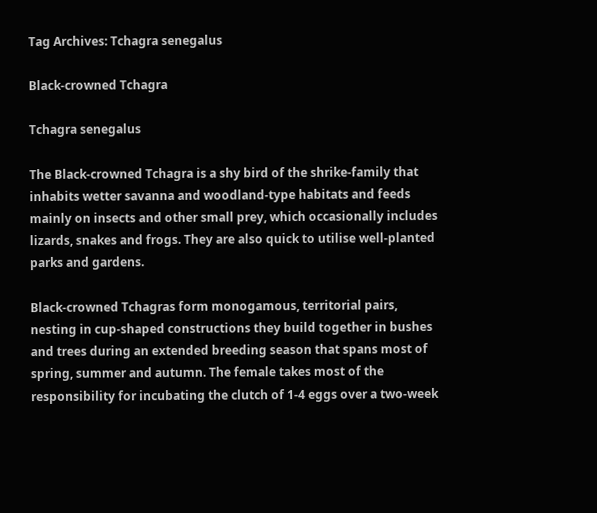Tag Archives: Tchagra senegalus

Black-crowned Tchagra

Tchagra senegalus

The Black-crowned Tchagra is a shy bird of the shrike-family that inhabits wetter savanna and woodland-type habitats and feeds mainly on insects and other small prey, which occasionally includes lizards, snakes and frogs. They are also quick to utilise well-planted parks and gardens.

Black-crowned Tchagras form monogamous, territorial pairs, nesting in cup-shaped constructions they build together in bushes and trees during an extended breeding season that spans most of spring, summer and autumn. The female takes most of the responsibility for incubating the clutch of 1-4 eggs over a two-week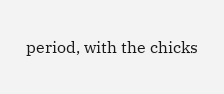period, with the chicks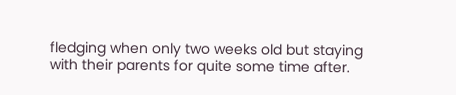fledging when only two weeks old but staying with their parents for quite some time after.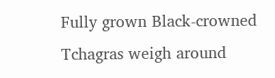Fully grown Black-crowned Tchagras weigh around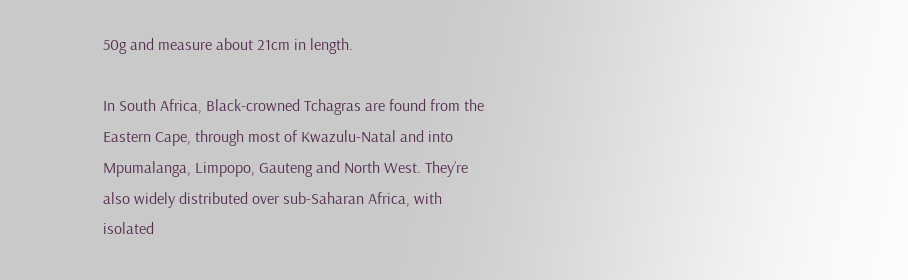50g and measure about 21cm in length.

In South Africa, Black-crowned Tchagras are found from the Eastern Cape, through most of Kwazulu-Natal and into Mpumalanga, Limpopo, Gauteng and North West. They’re also widely distributed over sub-Saharan Africa, with isolated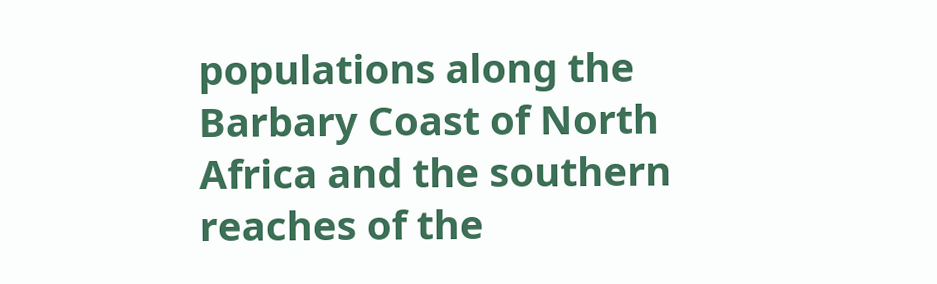populations along the Barbary Coast of North Africa and the southern reaches of the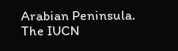Arabian Peninsula. The IUCN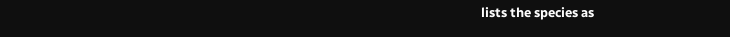lists the species as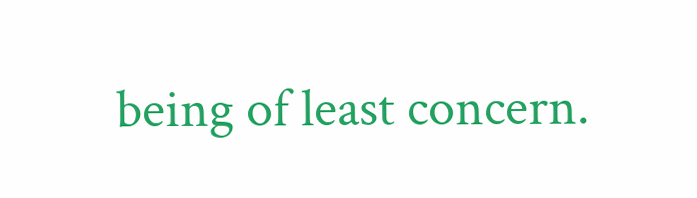being of least concern.